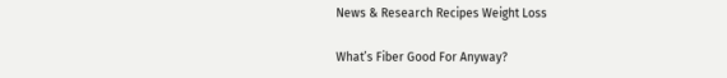News & Research Recipes Weight Loss

What’s Fiber Good For Anyway?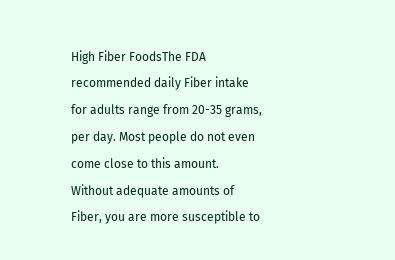High Fiber FoodsThe FDA recommended daily Fiber intake for adults range from 20-35 grams, per day. Most people do not even come close to this amount.  Without adequate amounts of Fiber, you are more susceptible to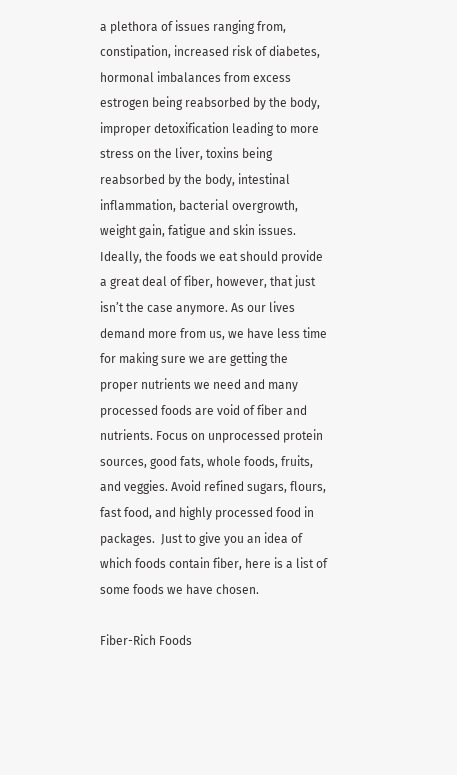a plethora of issues ranging from, constipation, increased risk of diabetes, hormonal imbalances from excess estrogen being reabsorbed by the body, improper detoxification leading to more stress on the liver, toxins being reabsorbed by the body, intestinal inflammation, bacterial overgrowth, weight gain, fatigue and skin issues. Ideally, the foods we eat should provide a great deal of fiber, however, that just isn’t the case anymore. As our lives demand more from us, we have less time for making sure we are getting the proper nutrients we need and many processed foods are void of fiber and nutrients. Focus on unprocessed protein sources, good fats, whole foods, fruits, and veggies. Avoid refined sugars, flours, fast food, and highly processed food in packages.  Just to give you an idea of which foods contain fiber, here is a list of some foods we have chosen.

Fiber-Rich Foods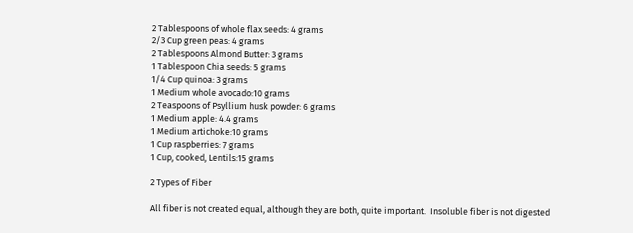2 Tablespoons of whole flax seeds: 4 grams
2/3 Cup green peas: 4 grams
2 Tablespoons Almond Butter: 3 grams
1 Tablespoon Chia seeds: 5 grams
1/4 Cup quinoa: 3 grams
1 Medium whole avocado:10 grams
2 Teaspoons of Psyllium husk powder: 6 grams
1 Medium apple: 4.4 grams
1 Medium artichoke:10 grams
1 Cup raspberries: 7 grams
1 Cup, cooked, Lentils:15 grams

2 Types of Fiber

All fiber is not created equal, although they are both, quite important.  Insoluble fiber is not digested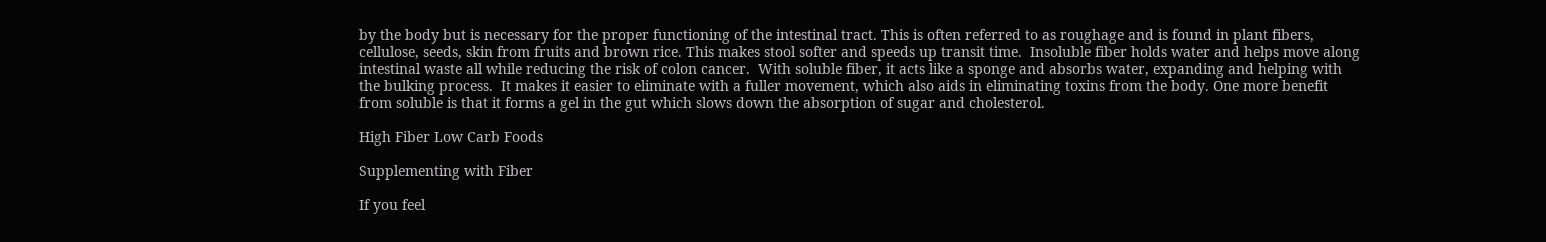by the body but is necessary for the proper functioning of the intestinal tract. This is often referred to as roughage and is found in plant fibers, cellulose, seeds, skin from fruits and brown rice. This makes stool softer and speeds up transit time.  Insoluble fiber holds water and helps move along intestinal waste all while reducing the risk of colon cancer.  With soluble fiber, it acts like a sponge and absorbs water, expanding and helping with the bulking process.  It makes it easier to eliminate with a fuller movement, which also aids in eliminating toxins from the body. One more benefit from soluble is that it forms a gel in the gut which slows down the absorption of sugar and cholesterol.

High Fiber Low Carb Foods

Supplementing with Fiber

If you feel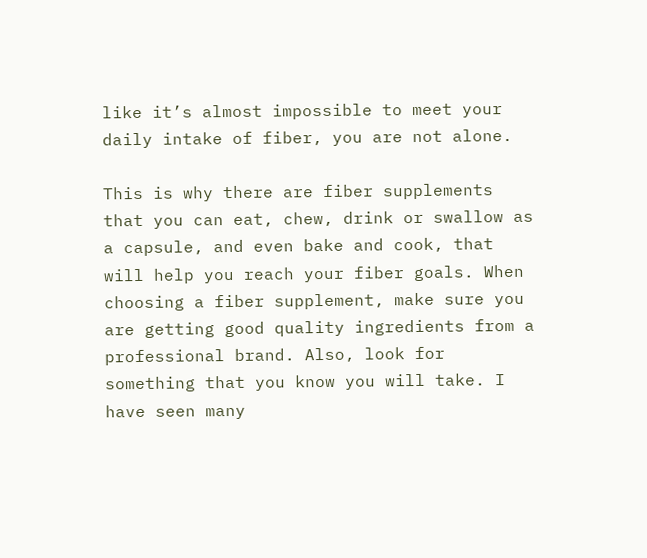like it’s almost impossible to meet your daily intake of fiber, you are not alone.

This is why there are fiber supplements that you can eat, chew, drink or swallow as a capsule, and even bake and cook, that will help you reach your fiber goals. When choosing a fiber supplement, make sure you are getting good quality ingredients from a professional brand. Also, look for something that you know you will take. I have seen many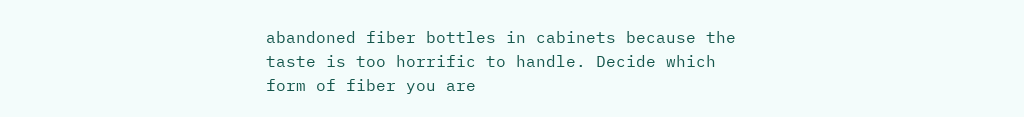abandoned fiber bottles in cabinets because the taste is too horrific to handle. Decide which form of fiber you are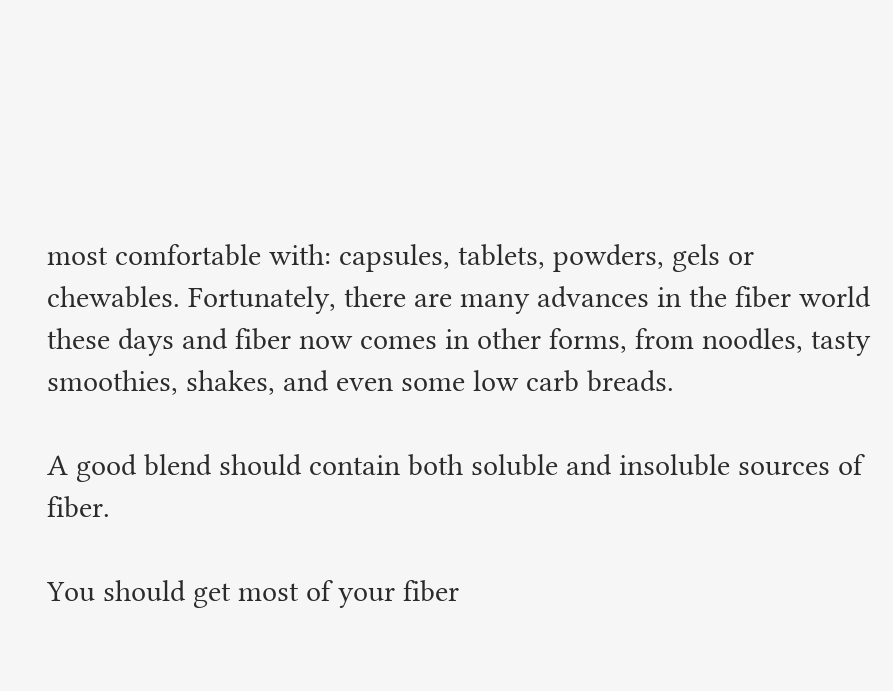most comfortable with: capsules, tablets, powders, gels or chewables. Fortunately, there are many advances in the fiber world these days and fiber now comes in other forms, from noodles, tasty smoothies, shakes, and even some low carb breads.

A good blend should contain both soluble and insoluble sources of fiber.

You should get most of your fiber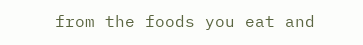from the foods you eat and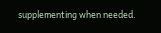supplementing when needed.